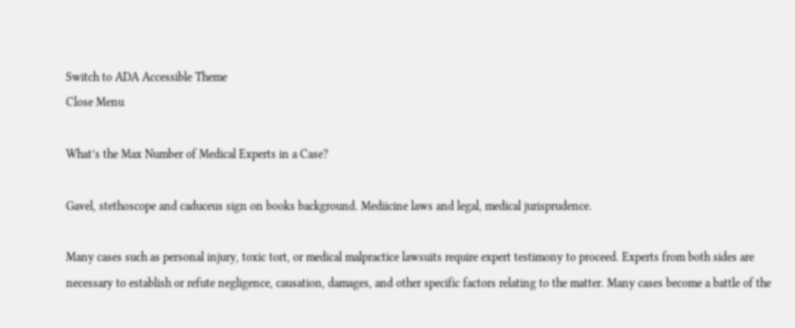Switch to ADA Accessible Theme
Close Menu

What’s the Max Number of Medical Experts in a Case?

Gavel, stethoscope and caduceus sign on books background. Mediicine laws and legal, medical jurisprudence.

Many cases such as personal injury, toxic tort, or medical malpractice lawsuits require expert testimony to proceed. Experts from both sides are necessary to establish or refute negligence, causation, damages, and other specific factors relating to the matter. Many cases become a battle of the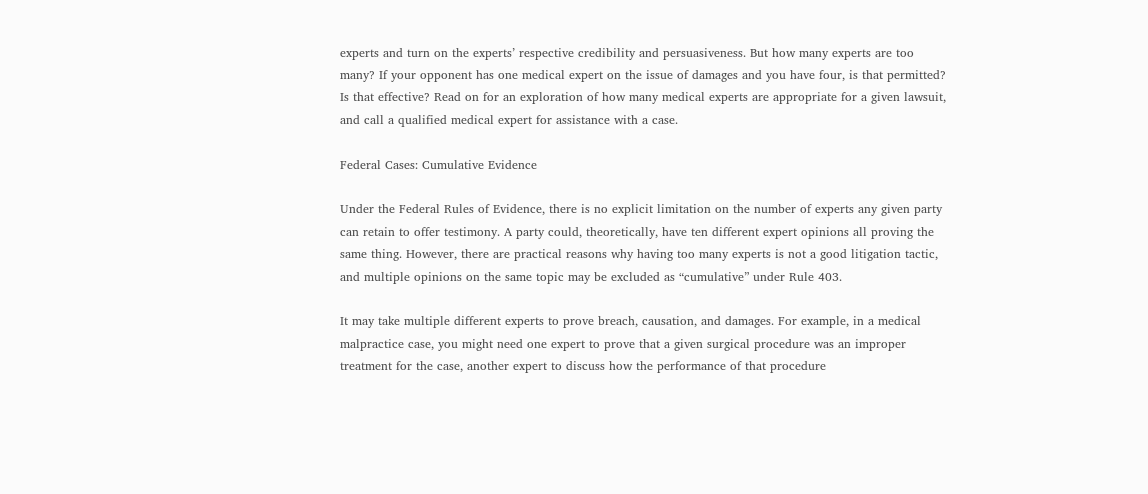experts and turn on the experts’ respective credibility and persuasiveness. But how many experts are too many? If your opponent has one medical expert on the issue of damages and you have four, is that permitted? Is that effective? Read on for an exploration of how many medical experts are appropriate for a given lawsuit, and call a qualified medical expert for assistance with a case.

Federal Cases: Cumulative Evidence

Under the Federal Rules of Evidence, there is no explicit limitation on the number of experts any given party can retain to offer testimony. A party could, theoretically, have ten different expert opinions all proving the same thing. However, there are practical reasons why having too many experts is not a good litigation tactic, and multiple opinions on the same topic may be excluded as “cumulative” under Rule 403.

It may take multiple different experts to prove breach, causation, and damages. For example, in a medical malpractice case, you might need one expert to prove that a given surgical procedure was an improper treatment for the case, another expert to discuss how the performance of that procedure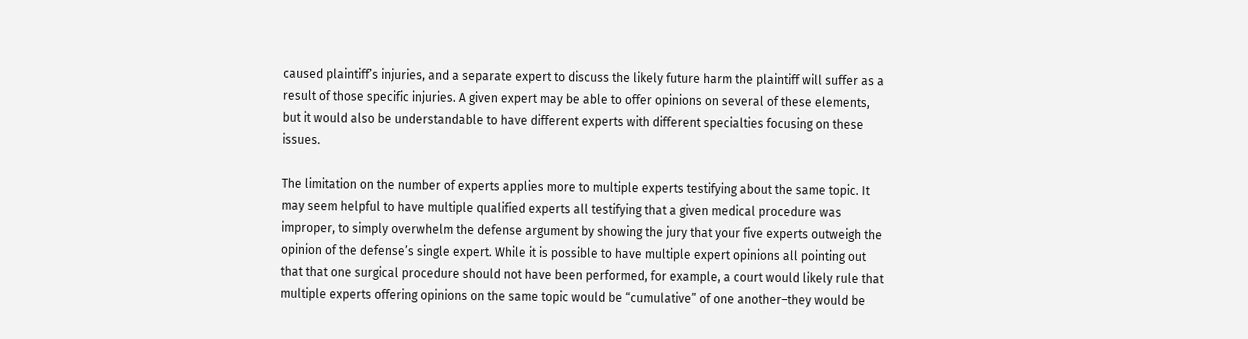caused plaintiff’s injuries, and a separate expert to discuss the likely future harm the plaintiff will suffer as a result of those specific injuries. A given expert may be able to offer opinions on several of these elements, but it would also be understandable to have different experts with different specialties focusing on these issues.

The limitation on the number of experts applies more to multiple experts testifying about the same topic. It may seem helpful to have multiple qualified experts all testifying that a given medical procedure was improper, to simply overwhelm the defense argument by showing the jury that your five experts outweigh the opinion of the defense’s single expert. While it is possible to have multiple expert opinions all pointing out that that one surgical procedure should not have been performed, for example, a court would likely rule that multiple experts offering opinions on the same topic would be “cumulative” of one another–they would be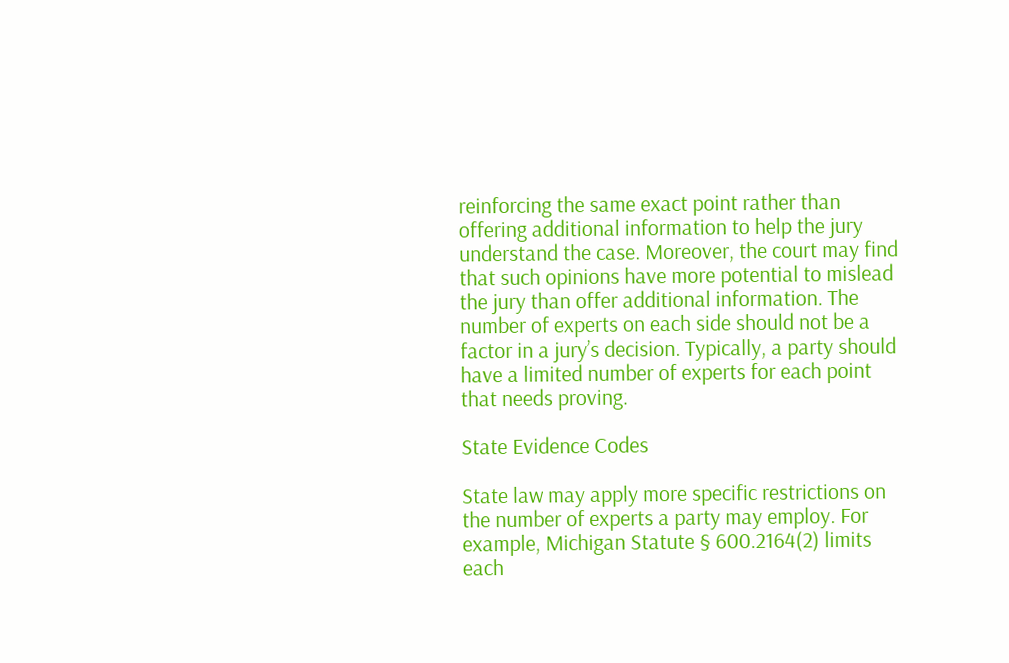reinforcing the same exact point rather than offering additional information to help the jury understand the case. Moreover, the court may find that such opinions have more potential to mislead the jury than offer additional information. The number of experts on each side should not be a factor in a jury’s decision. Typically, a party should have a limited number of experts for each point that needs proving.

State Evidence Codes

State law may apply more specific restrictions on the number of experts a party may employ. For example, Michigan Statute § 600.2164(2) limits each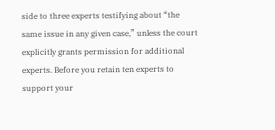side to three experts testifying about “the same issue in any given case,” unless the court explicitly grants permission for additional experts. Before you retain ten experts to support your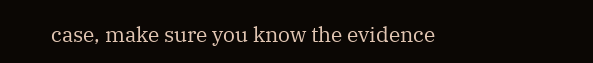case, make sure you know the evidence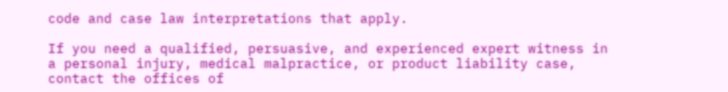code and case law interpretations that apply.

If you need a qualified, persuasive, and experienced expert witness in a personal injury, medical malpractice, or product liability case, contact the offices of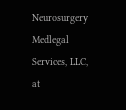Neurosurgery Medlegal Services, LLC, at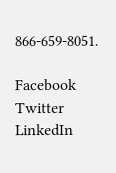866-659-8051.

Facebook Twitter LinkedIn